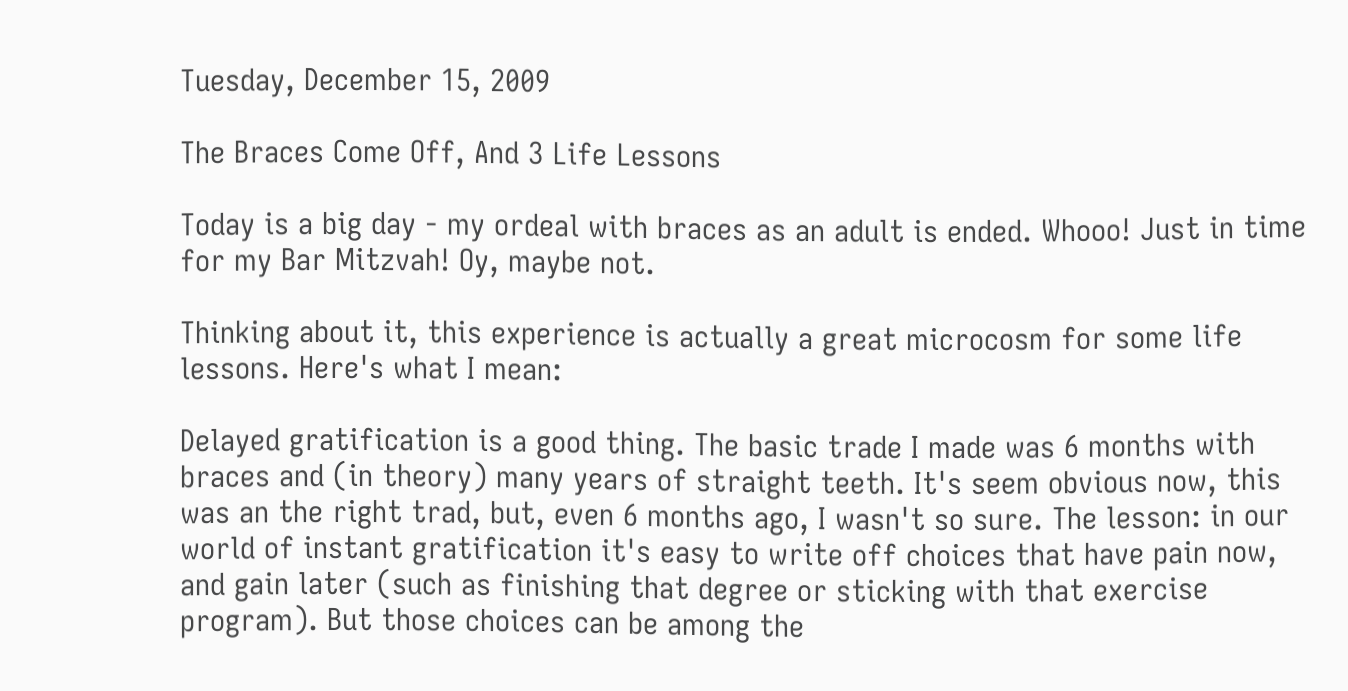Tuesday, December 15, 2009

The Braces Come Off, And 3 Life Lessons

Today is a big day - my ordeal with braces as an adult is ended. Whooo! Just in time for my Bar Mitzvah! Oy, maybe not.

Thinking about it, this experience is actually a great microcosm for some life lessons. Here's what I mean:

Delayed gratification is a good thing. The basic trade I made was 6 months with braces and (in theory) many years of straight teeth. It's seem obvious now, this was an the right trad, but, even 6 months ago, I wasn't so sure. The lesson: in our world of instant gratification it's easy to write off choices that have pain now, and gain later (such as finishing that degree or sticking with that exercise program). But those choices can be among the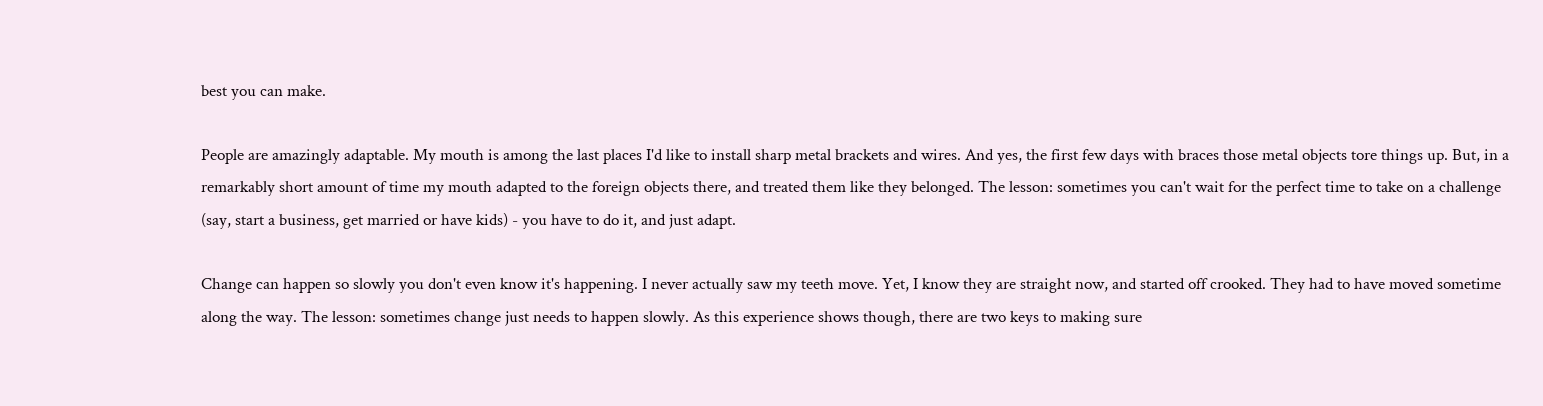best you can make.

People are amazingly adaptable. My mouth is among the last places I'd like to install sharp metal brackets and wires. And yes, the first few days with braces those metal objects tore things up. But, in a remarkably short amount of time my mouth adapted to the foreign objects there, and treated them like they belonged. The lesson: sometimes you can't wait for the perfect time to take on a challenge (say, start a business, get married or have kids) - you have to do it, and just adapt.

Change can happen so slowly you don't even know it's happening. I never actually saw my teeth move. Yet, I know they are straight now, and started off crooked. They had to have moved sometime along the way. The lesson: sometimes change just needs to happen slowly. As this experience shows though, there are two keys to making sure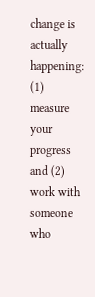change is actually happening: (1) measure your progress and (2) work with someone who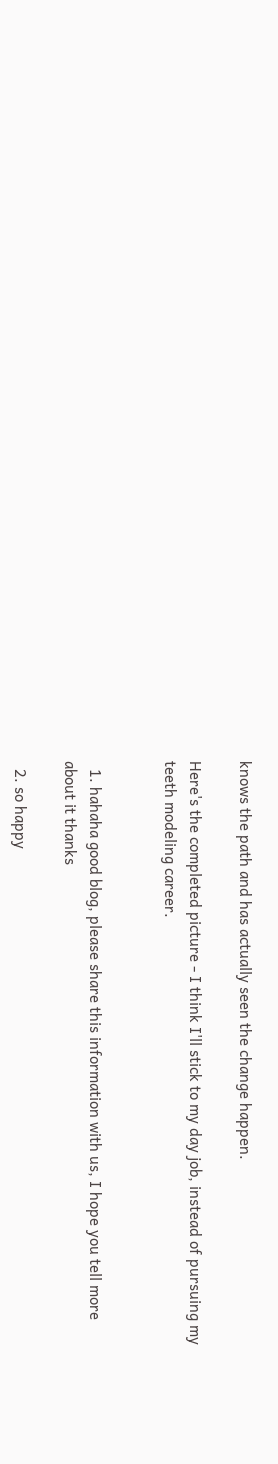knows the path and has actually seen the change happen.

Here's the completed picture - I think I'll stick to my day job, instead of pursuing my teeth modeling career.


  1. hahaha good blog, please share this information with us, I hope you tell more about it thanks

  2. so happy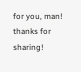for you, man! thanks for sharing!